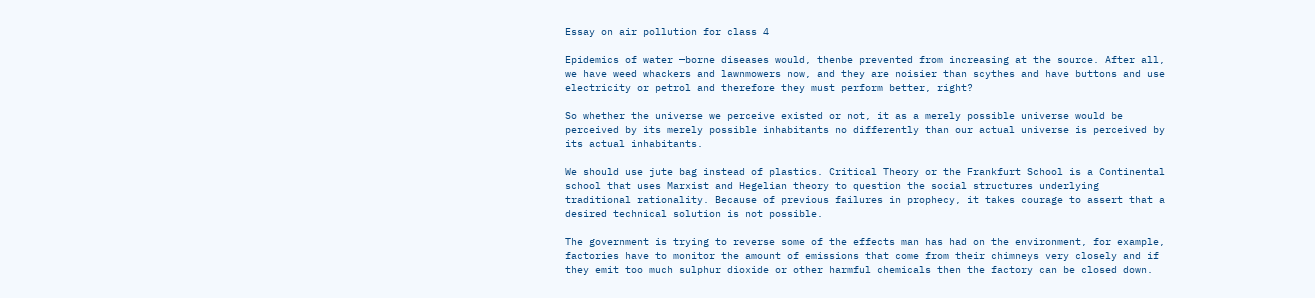Essay on air pollution for class 4

Epidemics of water —borne diseases would, thenbe prevented from increasing at the source. After all, we have weed whackers and lawnmowers now, and they are noisier than scythes and have buttons and use electricity or petrol and therefore they must perform better, right?

So whether the universe we perceive existed or not, it as a merely possible universe would be perceived by its merely possible inhabitants no differently than our actual universe is perceived by its actual inhabitants.

We should use jute bag instead of plastics. Critical Theory or the Frankfurt School is a Continental school that uses Marxist and Hegelian theory to question the social structures underlying traditional rationality. Because of previous failures in prophecy, it takes courage to assert that a desired technical solution is not possible.

The government is trying to reverse some of the effects man has had on the environment, for example, factories have to monitor the amount of emissions that come from their chimneys very closely and if they emit too much sulphur dioxide or other harmful chemicals then the factory can be closed down.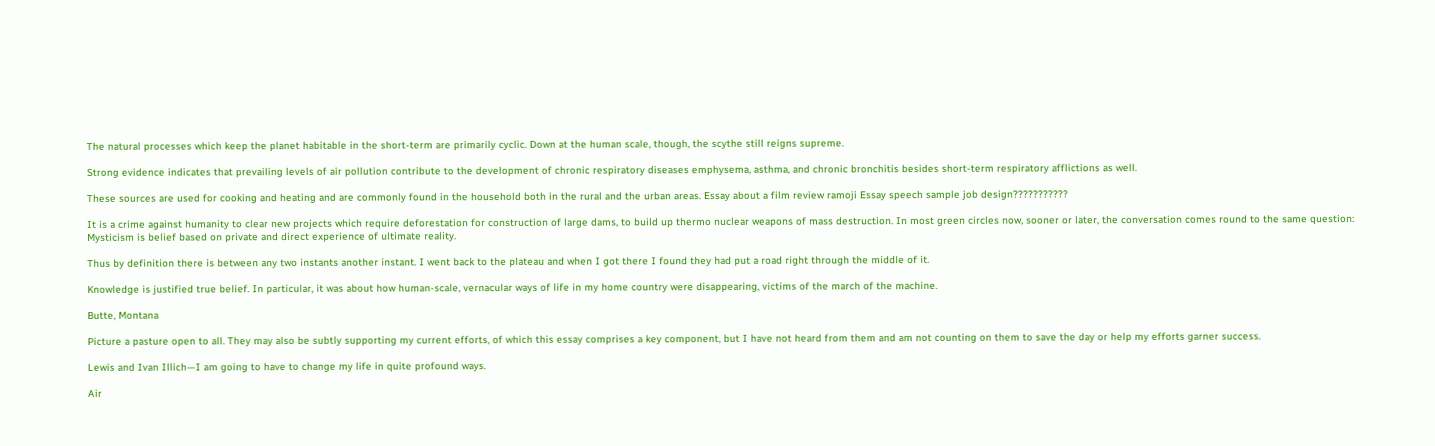The natural processes which keep the planet habitable in the short-term are primarily cyclic. Down at the human scale, though, the scythe still reigns supreme.

Strong evidence indicates that prevailing levels of air pollution contribute to the development of chronic respiratory diseases emphysema, asthma, and chronic bronchitis besides short-term respiratory afflictions as well.

These sources are used for cooking and heating and are commonly found in the household both in the rural and the urban areas. Essay about a film review ramoji Essay speech sample job design???????????

It is a crime against humanity to clear new projects which require deforestation for construction of large dams, to build up thermo nuclear weapons of mass destruction. In most green circles now, sooner or later, the conversation comes round to the same question: Mysticism is belief based on private and direct experience of ultimate reality.

Thus by definition there is between any two instants another instant. I went back to the plateau and when I got there I found they had put a road right through the middle of it.

Knowledge is justified true belief. In particular, it was about how human-scale, vernacular ways of life in my home country were disappearing, victims of the march of the machine.

Butte, Montana

Picture a pasture open to all. They may also be subtly supporting my current efforts, of which this essay comprises a key component, but I have not heard from them and am not counting on them to save the day or help my efforts garner success.

Lewis and Ivan Illich—I am going to have to change my life in quite profound ways.

Air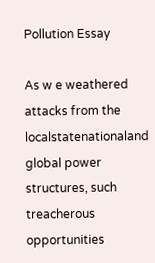Pollution Essay

As w e weathered attacks from the localstatenationaland global power structures, such treacherous opportunities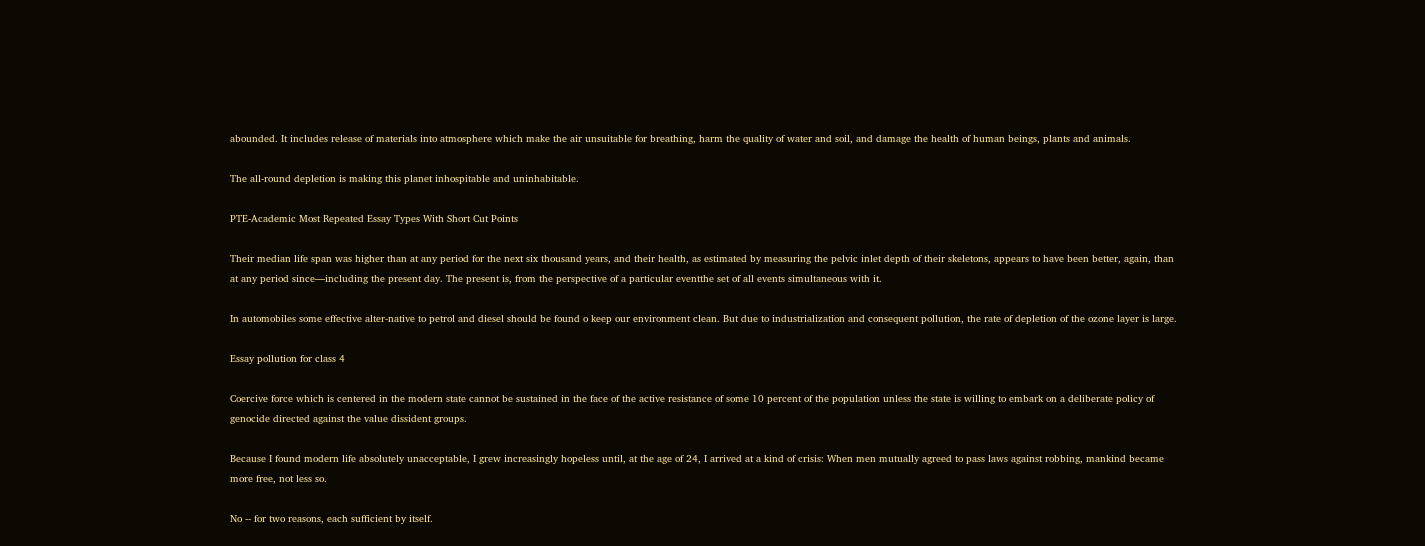abounded. It includes release of materials into atmosphere which make the air unsuitable for breathing, harm the quality of water and soil, and damage the health of human beings, plants and animals.

The all-round depletion is making this planet inhospitable and uninhabitable.

PTE-Academic Most Repeated Essay Types With Short Cut Points

Their median life span was higher than at any period for the next six thousand years, and their health, as estimated by measuring the pelvic inlet depth of their skeletons, appears to have been better, again, than at any period since—including the present day. The present is, from the perspective of a particular eventthe set of all events simultaneous with it.

In automobiles some effective alter-native to petrol and diesel should be found o keep our environment clean. But due to industrialization and consequent pollution, the rate of depletion of the ozone layer is large.

Essay pollution for class 4

Coercive force which is centered in the modern state cannot be sustained in the face of the active resistance of some 10 percent of the population unless the state is willing to embark on a deliberate policy of genocide directed against the value dissident groups.

Because I found modern life absolutely unacceptable, I grew increasingly hopeless until, at the age of 24, I arrived at a kind of crisis: When men mutually agreed to pass laws against robbing, mankind became more free, not less so.

No -- for two reasons, each sufficient by itself.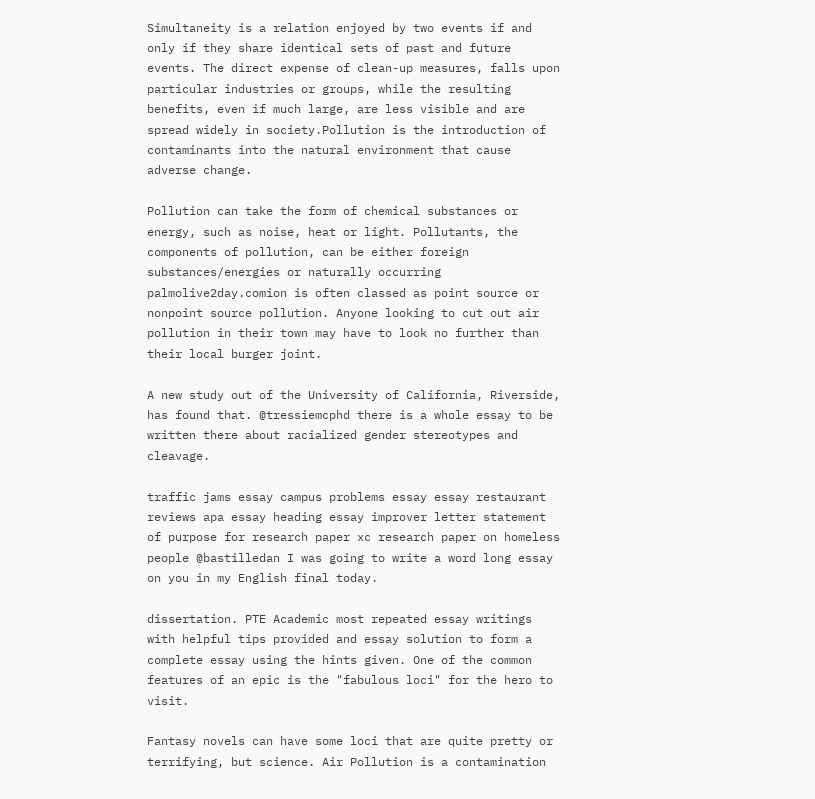Simultaneity is a relation enjoyed by two events if and only if they share identical sets of past and future events. The direct expense of clean-up measures, falls upon particular industries or groups, while the resulting benefits, even if much large, are less visible and are spread widely in society.Pollution is the introduction of contaminants into the natural environment that cause adverse change.

Pollution can take the form of chemical substances or energy, such as noise, heat or light. Pollutants, the components of pollution, can be either foreign substances/energies or naturally occurring palmolive2day.comion is often classed as point source or nonpoint source pollution. Anyone looking to cut out air pollution in their town may have to look no further than their local burger joint.

A new study out of the University of California, Riverside, has found that. @tressiemcphd there is a whole essay to be written there about racialized gender stereotypes and cleavage.

traffic jams essay campus problems essay essay restaurant reviews apa essay heading essay improver letter statement of purpose for research paper xc research paper on homeless people @bastilledan I was going to write a word long essay on you in my English final today.

dissertation. PTE Academic most repeated essay writings with helpful tips provided and essay solution to form a complete essay using the hints given. One of the common features of an epic is the "fabulous loci" for the hero to visit.

Fantasy novels can have some loci that are quite pretty or terrifying, but science. Air Pollution is a contamination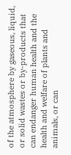of the atmosphere by gaseous, liquid, or solid wastes or by-products that can endanger human health and the health and welfare of plants and animals, or can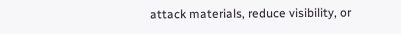attack materials, reduce visibility, or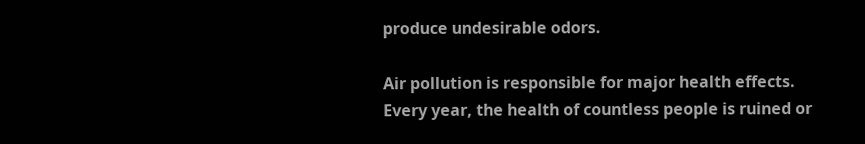produce undesirable odors.

Air pollution is responsible for major health effects. Every year, the health of countless people is ruined or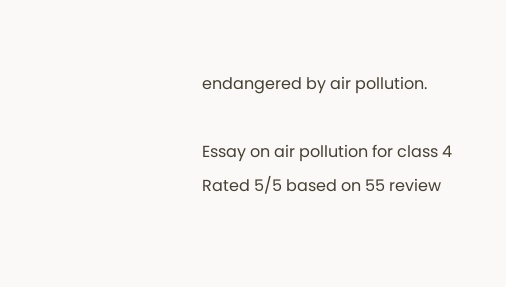endangered by air pollution.

Essay on air pollution for class 4
Rated 5/5 based on 55 review